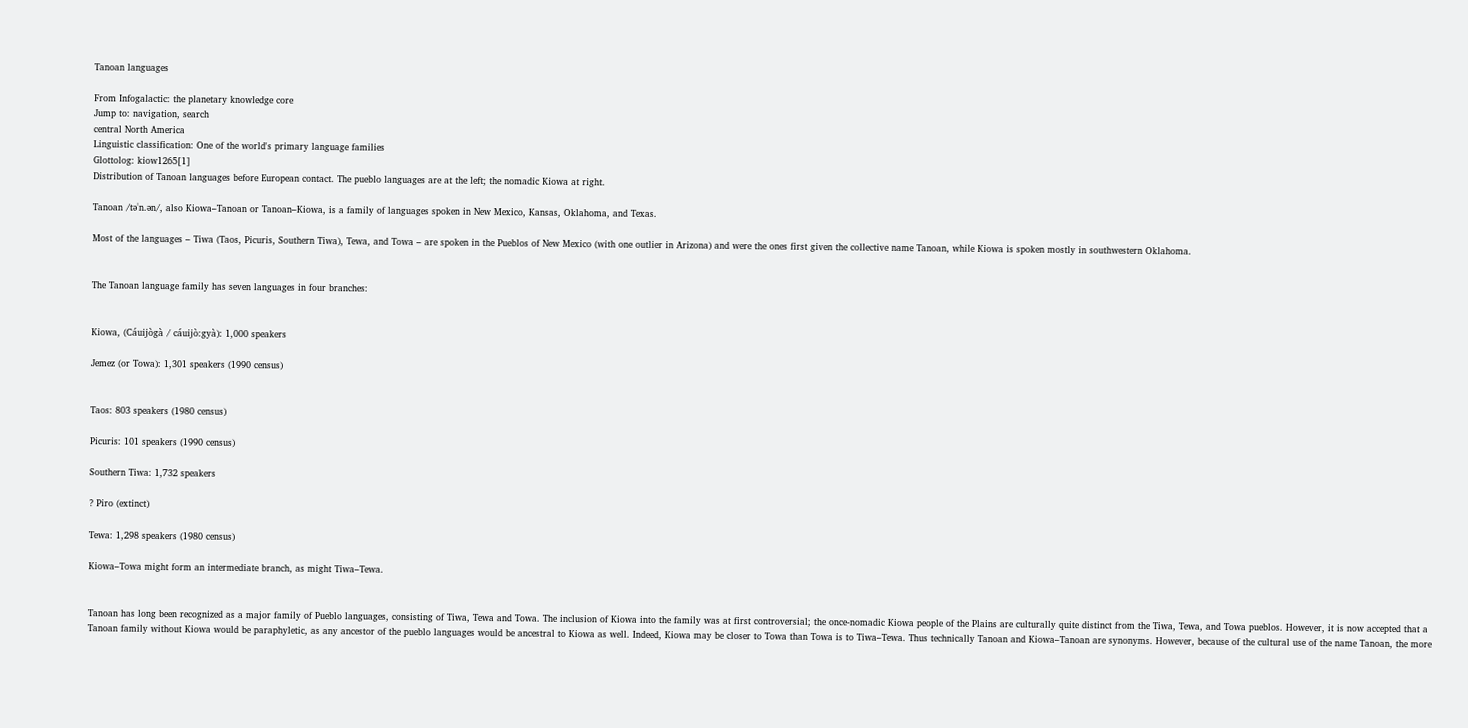Tanoan languages

From Infogalactic: the planetary knowledge core
Jump to: navigation, search
central North America
Linguistic classification: One of the world's primary language families
Glottolog: kiow1265[1]
Distribution of Tanoan languages before European contact. The pueblo languages are at the left; the nomadic Kiowa at right.

Tanoan /təˈn.ən/, also Kiowa–Tanoan or Tanoan–Kiowa, is a family of languages spoken in New Mexico, Kansas, Oklahoma, and Texas.

Most of the languages – Tiwa (Taos, Picuris, Southern Tiwa), Tewa, and Towa – are spoken in the Pueblos of New Mexico (with one outlier in Arizona) and were the ones first given the collective name Tanoan, while Kiowa is spoken mostly in southwestern Oklahoma.


The Tanoan language family has seven languages in four branches:


Kiowa, (Cáuijògà / cáuijò:gyà): 1,000 speakers

Jemez (or Towa): 1,301 speakers (1990 census)


Taos: 803 speakers (1980 census)

Picuris: 101 speakers (1990 census)

Southern Tiwa: 1,732 speakers

? Piro (extinct)

Tewa: 1,298 speakers (1980 census)

Kiowa–Towa might form an intermediate branch, as might Tiwa–Tewa.


Tanoan has long been recognized as a major family of Pueblo languages, consisting of Tiwa, Tewa and Towa. The inclusion of Kiowa into the family was at first controversial; the once-nomadic Kiowa people of the Plains are culturally quite distinct from the Tiwa, Tewa, and Towa pueblos. However, it is now accepted that a Tanoan family without Kiowa would be paraphyletic, as any ancestor of the pueblo languages would be ancestral to Kiowa as well. Indeed, Kiowa may be closer to Towa than Towa is to Tiwa–Tewa. Thus technically Tanoan and Kiowa–Tanoan are synonyms. However, because of the cultural use of the name Tanoan, the more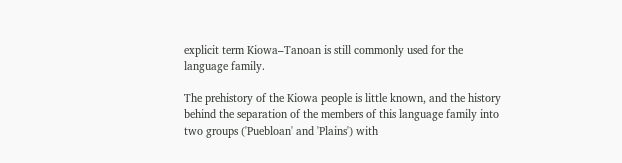explicit term Kiowa–Tanoan is still commonly used for the language family.

The prehistory of the Kiowa people is little known, and the history behind the separation of the members of this language family into two groups ('Puebloan' and 'Plains') with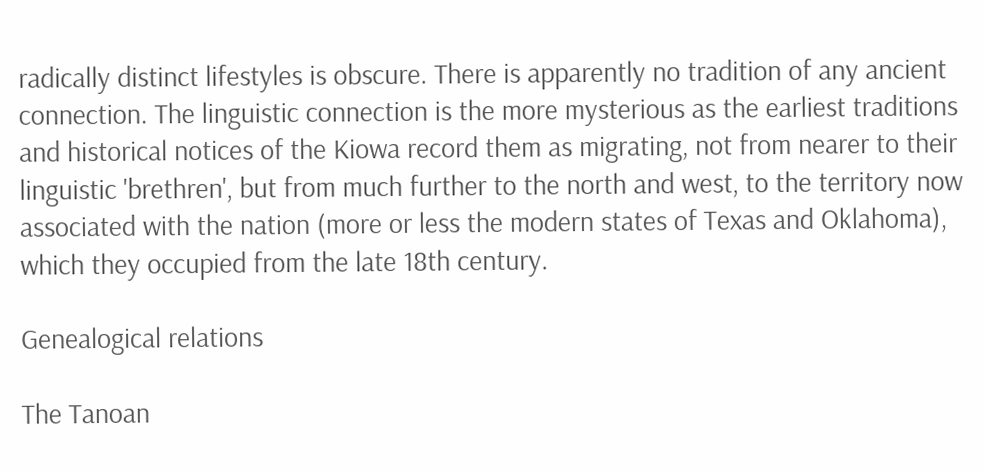radically distinct lifestyles is obscure. There is apparently no tradition of any ancient connection. The linguistic connection is the more mysterious as the earliest traditions and historical notices of the Kiowa record them as migrating, not from nearer to their linguistic 'brethren', but from much further to the north and west, to the territory now associated with the nation (more or less the modern states of Texas and Oklahoma), which they occupied from the late 18th century.

Genealogical relations

The Tanoan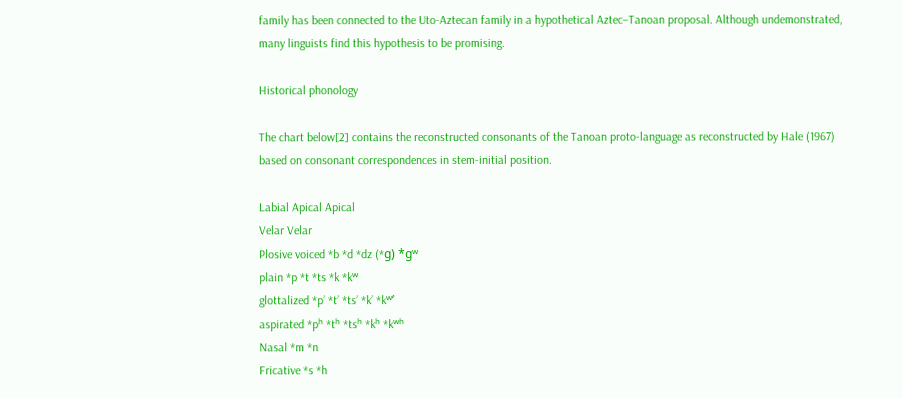family has been connected to the Uto-Aztecan family in a hypothetical Aztec–Tanoan proposal. Although undemonstrated, many linguists find this hypothesis to be promising.

Historical phonology

The chart below[2] contains the reconstructed consonants of the Tanoan proto-language as reconstructed by Hale (1967) based on consonant correspondences in stem-initial position.

Labial Apical Apical
Velar Velar
Plosive voiced *b *d *dz (*ɡ) *ɡʷ
plain *p *t *ts *k *kʷ
glottalized *pʼ *tʼ *tsʼ *kʼ *kʷʼ
aspirated *pʰ *tʰ *tsʰ *kʰ *kʷʰ
Nasal *m *n
Fricative *s *h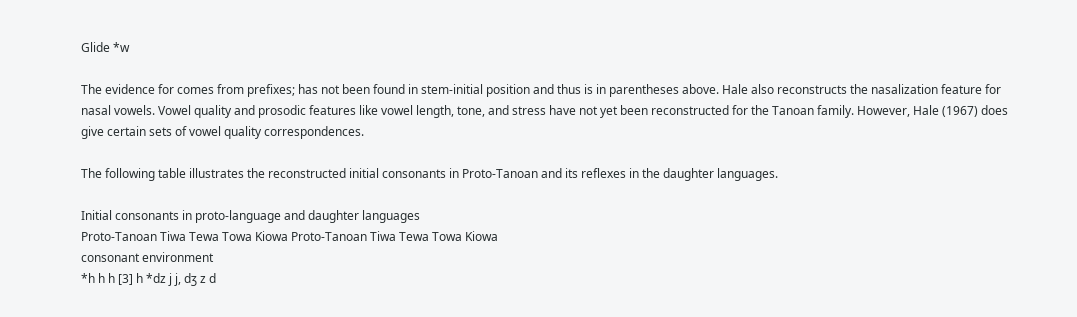Glide *w

The evidence for comes from prefixes; has not been found in stem-initial position and thus is in parentheses above. Hale also reconstructs the nasalization feature for nasal vowels. Vowel quality and prosodic features like vowel length, tone, and stress have not yet been reconstructed for the Tanoan family. However, Hale (1967) does give certain sets of vowel quality correspondences.

The following table illustrates the reconstructed initial consonants in Proto-Tanoan and its reflexes in the daughter languages.

Initial consonants in proto-language and daughter languages
Proto-Tanoan Tiwa Tewa Towa Kiowa Proto-Tanoan Tiwa Tewa Towa Kiowa
consonant environment
*h h h [3] h *dz j j, dʒ z d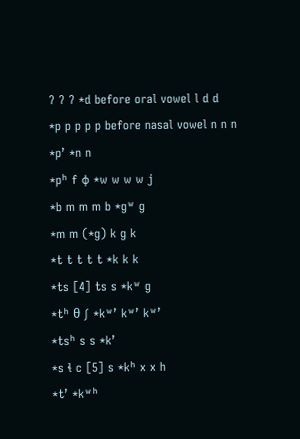ʔ ʔ ʔ *d before oral vowel l d d
*p p p p p before nasal vowel n n n
*pʼ *n n
*pʰ f ɸ *w w w w j
*b m m m b *ɡʷ ɡ
*m m (*ɡ) k ɡ k
*t t t t t *k k k
*ts [4] ts s *kʷ ɡ
*tʰ θ ʃ *kʷʼ kʷʼ kʷʼ
*tsʰ s s *kʼ
*s ɬ c [5] s *kʰ x x h
*tʼ *kʷʰ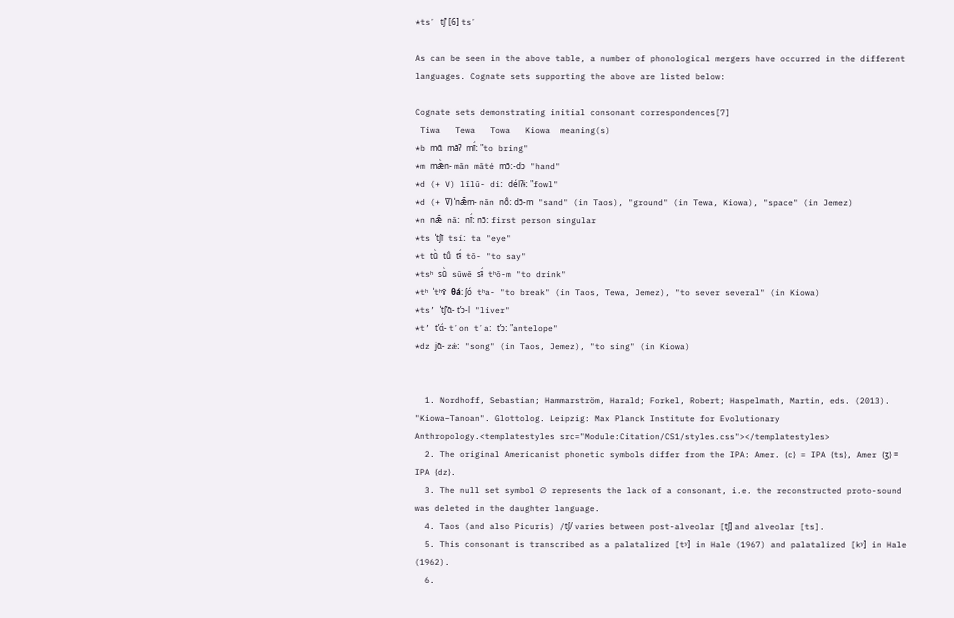*tsʼ tʃʼ [6] tsʼ

As can be seen in the above table, a number of phonological mergers have occurred in the different languages. Cognate sets supporting the above are listed below:

Cognate sets demonstrating initial consonant correspondences[7]
 Tiwa   Tewa   Towa   Kiowa  meaning(s)
*b mɑ̃ mãʔ mĩ́ː "to bring"
*m mæ̃̀n- mãn mãté mɔ̃ː-dɔ "hand"
*d (+ V) līlū- diː délʔɨː "fowl"
*d (+ Ṽ) ˈnæ̃̄m- nãn nṍː dɔ̃-m "sand" (in Taos), "ground" (in Tewa, Kiowa), "space" (in Jemez)
*n næ̃̄ nãː nĩ́ː nɔ̃ː first person singular
*ts ˈtʃī tsíː ta "eye"
*t tũ̀ tṹ tɨ̃́ tõ- "to say"
*tsʰ sũ̀ sũwẽ sɨ̃́ tʰõ-m "to drink"
*tʰ ˈtʰɤ̄ θáː ʃó tʰa- "to break" (in Taos, Tewa, Jemez), "to sever several" (in Kiowa)
*ts’ ˈtʃʼɑ̄- tʼɔ-l "liver"
*t’ tʼɑ́- tʼon tʼaː tʼɔː "antelope"
*dz jɑ̄- zǽː "song" (in Taos, Jemez), "to sing" (in Kiowa)


  1. Nordhoff, Sebastian; Hammarström, Harald; Forkel, Robert; Haspelmath, Martin, eds. (2013). "Kiowa–Tanoan". Glottolog. Leipzig: Max Planck Institute for Evolutionary Anthropology.<templatestyles src="Module:Citation/CS1/styles.css"></templatestyles>
  2. The original Americanist phonetic symbols differ from the IPA: Amer. ⟨c⟩ = IPA ⟨ts⟩, Amer ⟨ʒ⟩ = IPA ⟨dz⟩.
  3. The null set symbol ∅ represents the lack of a consonant, i.e. the reconstructed proto-sound was deleted in the daughter language.
  4. Taos (and also Picuris) /tʃ/ varies between post-alveolar [tʃ] and alveolar [ts].
  5. This consonant is transcribed as a palatalized [tʸ] in Hale (1967) and palatalized [kʸ] in Hale (1962).
  6.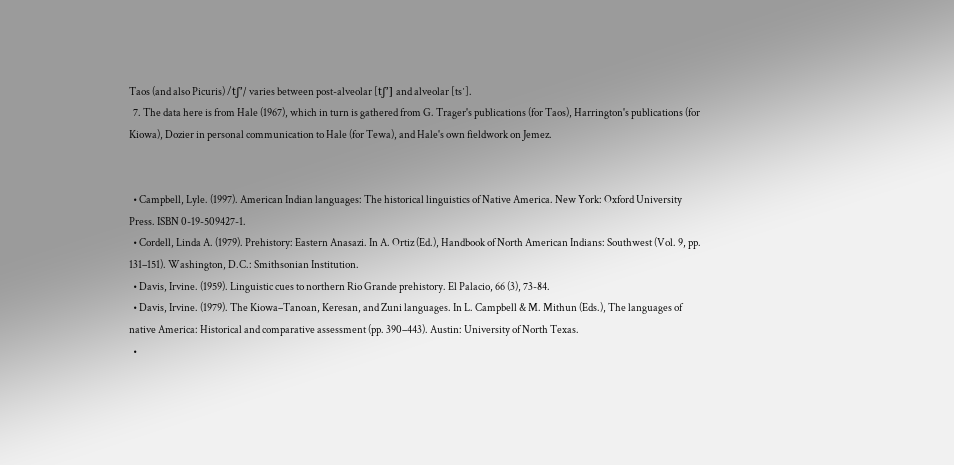Taos (and also Picuris) /tʃʼ/ varies between post-alveolar [tʃʼ] and alveolar [tsʼ].
  7. The data here is from Hale (1967), which in turn is gathered from G. Trager's publications (for Taos), Harrington's publications (for Kiowa), Dozier in personal communication to Hale (for Tewa), and Hale's own fieldwork on Jemez.


  • Campbell, Lyle. (1997). American Indian languages: The historical linguistics of Native America. New York: Oxford University Press. ISBN 0-19-509427-1.
  • Cordell, Linda A. (1979). Prehistory: Eastern Anasazi. In A. Ortiz (Ed.), Handbook of North American Indians: Southwest (Vol. 9, pp. 131–151). Washington, D.C.: Smithsonian Institution.
  • Davis, Irvine. (1959). Linguistic cues to northern Rio Grande prehistory. El Palacio, 66 (3), 73-84.
  • Davis, Irvine. (1979). The Kiowa–Tanoan, Keresan, and Zuni languages. In L. Campbell & M. Mithun (Eds.), The languages of native America: Historical and comparative assessment (pp. 390–443). Austin: University of North Texas.
  •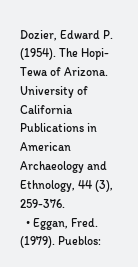Dozier, Edward P. (1954). The Hopi-Tewa of Arizona. University of California Publications in American Archaeology and Ethnology, 44 (3), 259-376.
  • Eggan, Fred. (1979). Pueblos: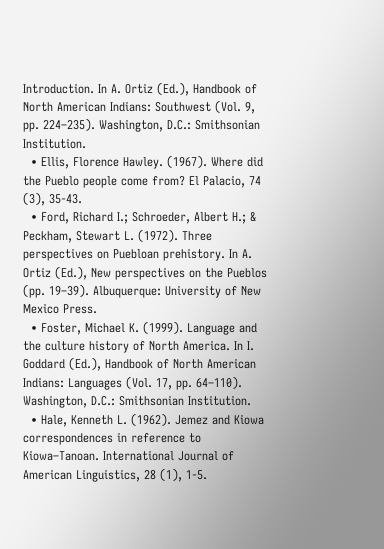Introduction. In A. Ortiz (Ed.), Handbook of North American Indians: Southwest (Vol. 9, pp. 224–235). Washington, D.C.: Smithsonian Institution.
  • Ellis, Florence Hawley. (1967). Where did the Pueblo people come from? El Palacio, 74 (3), 35-43.
  • Ford, Richard I.; Schroeder, Albert H.; & Peckham, Stewart L. (1972). Three perspectives on Puebloan prehistory. In A. Ortiz (Ed.), New perspectives on the Pueblos (pp. 19–39). Albuquerque: University of New Mexico Press.
  • Foster, Michael K. (1999). Language and the culture history of North America. In I. Goddard (Ed.), Handbook of North American Indians: Languages (Vol. 17, pp. 64–110). Washington, D.C.: Smithsonian Institution.
  • Hale, Kenneth L. (1962). Jemez and Kiowa correspondences in reference to Kiowa–Tanoan. International Journal of American Linguistics, 28 (1), 1-5.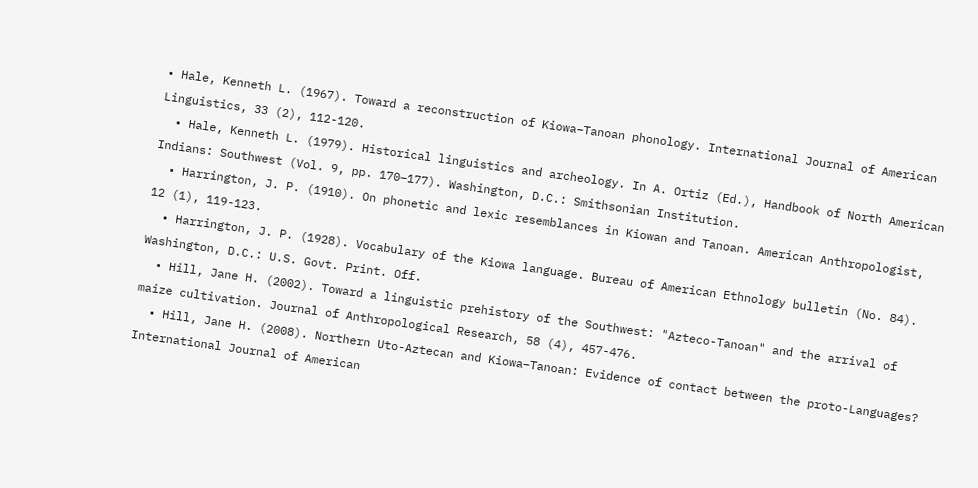• Hale, Kenneth L. (1967). Toward a reconstruction of Kiowa–Tanoan phonology. International Journal of American Linguistics, 33 (2), 112-120.
  • Hale, Kenneth L. (1979). Historical linguistics and archeology. In A. Ortiz (Ed.), Handbook of North American Indians: Southwest (Vol. 9, pp. 170–177). Washington, D.C.: Smithsonian Institution.
  • Harrington, J. P. (1910). On phonetic and lexic resemblances in Kiowan and Tanoan. American Anthropologist, 12 (1), 119-123.
  • Harrington, J. P. (1928). Vocabulary of the Kiowa language. Bureau of American Ethnology bulletin (No. 84). Washington, D.C.: U.S. Govt. Print. Off.
  • Hill, Jane H. (2002). Toward a linguistic prehistory of the Southwest: "Azteco-Tanoan" and the arrival of maize cultivation. Journal of Anthropological Research, 58 (4), 457-476.
  • Hill, Jane H. (2008). Northern Uto-Aztecan and Kiowa–Tanoan: Evidence of contact between the proto-Languages? International Journal of American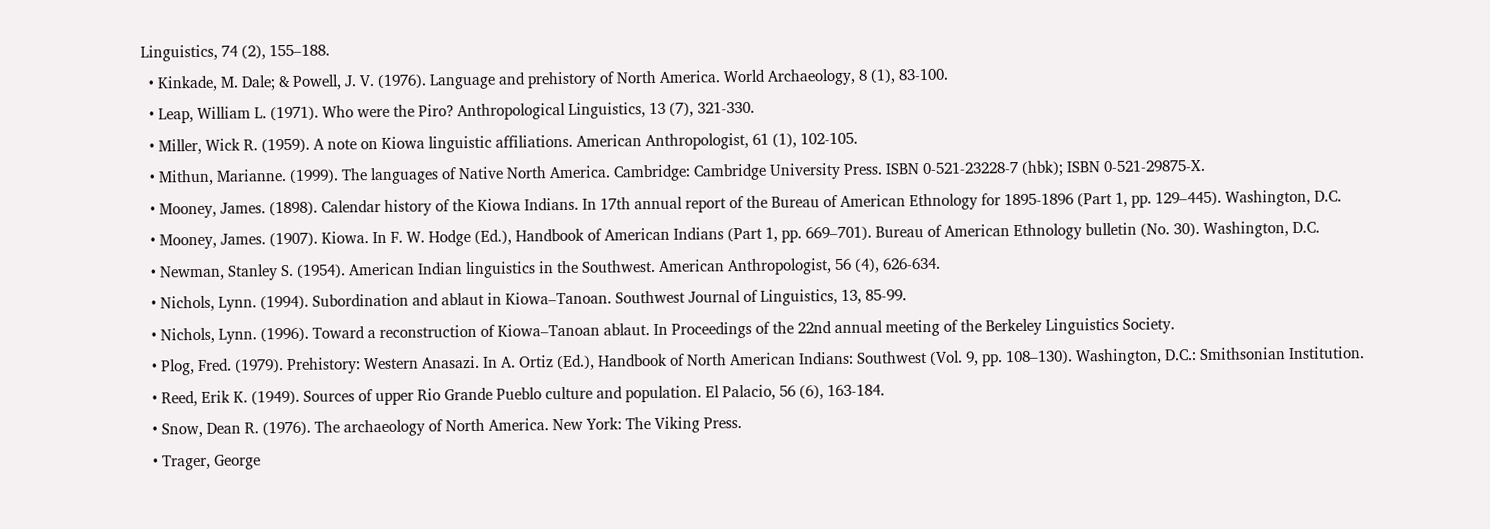Linguistics, 74 (2), 155–188.
  • Kinkade, M. Dale; & Powell, J. V. (1976). Language and prehistory of North America. World Archaeology, 8 (1), 83-100.
  • Leap, William L. (1971). Who were the Piro? Anthropological Linguistics, 13 (7), 321-330.
  • Miller, Wick R. (1959). A note on Kiowa linguistic affiliations. American Anthropologist, 61 (1), 102-105.
  • Mithun, Marianne. (1999). The languages of Native North America. Cambridge: Cambridge University Press. ISBN 0-521-23228-7 (hbk); ISBN 0-521-29875-X.
  • Mooney, James. (1898). Calendar history of the Kiowa Indians. In 17th annual report of the Bureau of American Ethnology for 1895-1896 (Part 1, pp. 129–445). Washington, D.C.
  • Mooney, James. (1907). Kiowa. In F. W. Hodge (Ed.), Handbook of American Indians (Part 1, pp. 669–701). Bureau of American Ethnology bulletin (No. 30). Washington, D.C.
  • Newman, Stanley S. (1954). American Indian linguistics in the Southwest. American Anthropologist, 56 (4), 626-634.
  • Nichols, Lynn. (1994). Subordination and ablaut in Kiowa–Tanoan. Southwest Journal of Linguistics, 13, 85-99.
  • Nichols, Lynn. (1996). Toward a reconstruction of Kiowa–Tanoan ablaut. In Proceedings of the 22nd annual meeting of the Berkeley Linguistics Society.
  • Plog, Fred. (1979). Prehistory: Western Anasazi. In A. Ortiz (Ed.), Handbook of North American Indians: Southwest (Vol. 9, pp. 108–130). Washington, D.C.: Smithsonian Institution.
  • Reed, Erik K. (1949). Sources of upper Rio Grande Pueblo culture and population. El Palacio, 56 (6), 163-184.
  • Snow, Dean R. (1976). The archaeology of North America. New York: The Viking Press.
  • Trager, George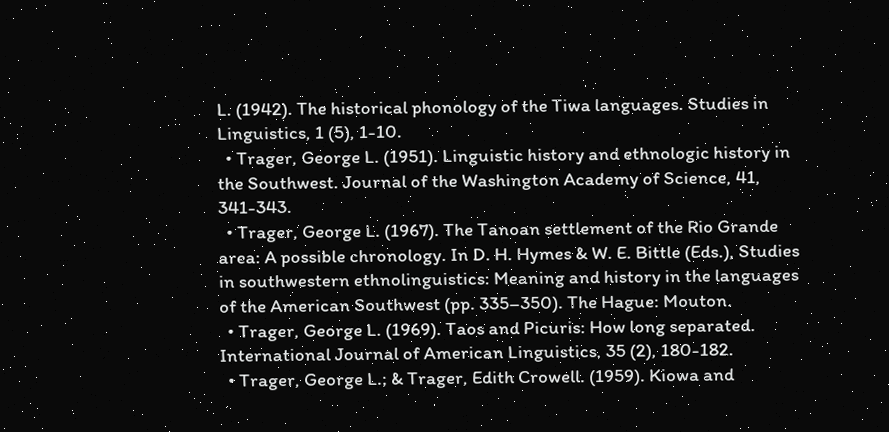L. (1942). The historical phonology of the Tiwa languages. Studies in Linguistics, 1 (5), 1-10.
  • Trager, George L. (1951). Linguistic history and ethnologic history in the Southwest. Journal of the Washington Academy of Science, 41, 341-343.
  • Trager, George L. (1967). The Tanoan settlement of the Rio Grande area: A possible chronology. In D. H. Hymes & W. E. Bittle (Eds.), Studies in southwestern ethnolinguistics: Meaning and history in the languages of the American Southwest (pp. 335–350). The Hague: Mouton.
  • Trager, George L. (1969). Taos and Picuris: How long separated. International Journal of American Linguistics, 35 (2), 180-182.
  • Trager, George L.; & Trager, Edith Crowell. (1959). Kiowa and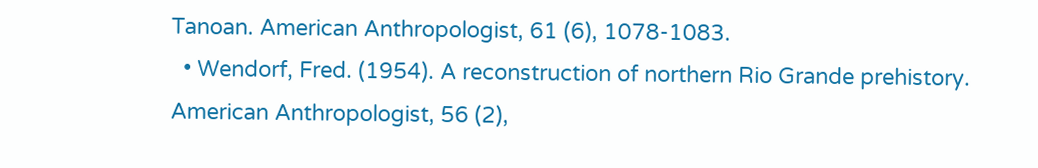Tanoan. American Anthropologist, 61 (6), 1078-1083.
  • Wendorf, Fred. (1954). A reconstruction of northern Rio Grande prehistory. American Anthropologist, 56 (2),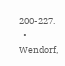200-227.
  • Wendorf,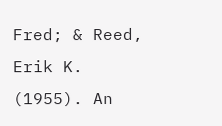Fred; & Reed, Erik K. (1955). An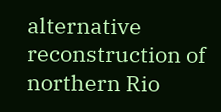alternative reconstruction of northern Rio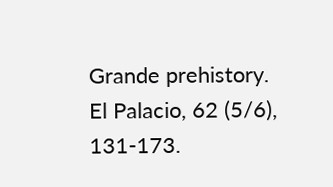Grande prehistory. El Palacio, 62 (5/6), 131-173.